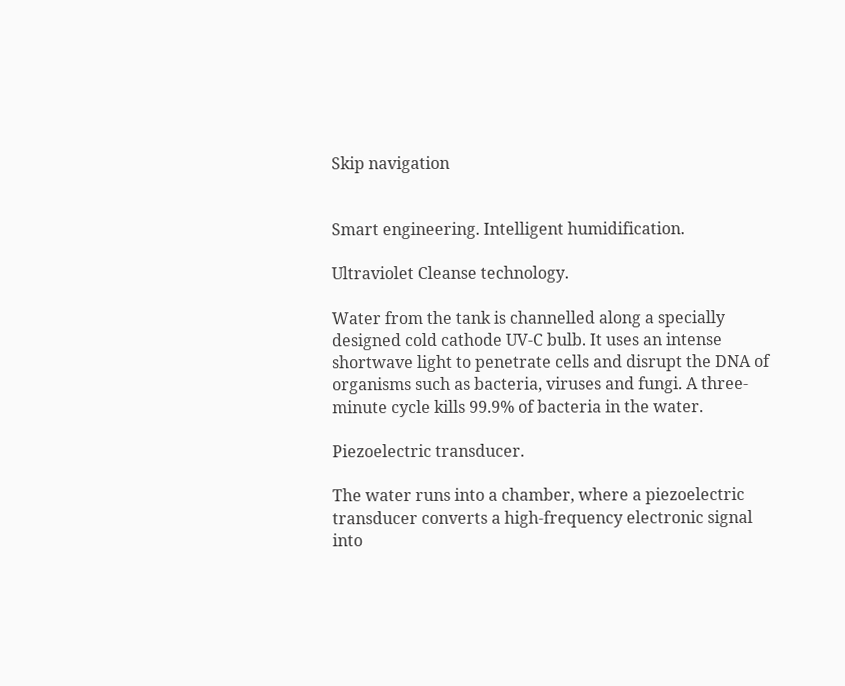Skip navigation


Smart engineering. Intelligent humidification.

Ultraviolet Cleanse technology.

Water from the tank is channelled along a specially designed cold cathode UV-C bulb. It uses an intense shortwave light to penetrate cells and disrupt the DNA of organisms such as bacteria, viruses and fungi. A three-minute cycle kills 99.9% of bacteria in the water.

Piezoelectric transducer.

The water runs into a chamber, where a piezoelectric transducer converts a high-frequency electronic signal into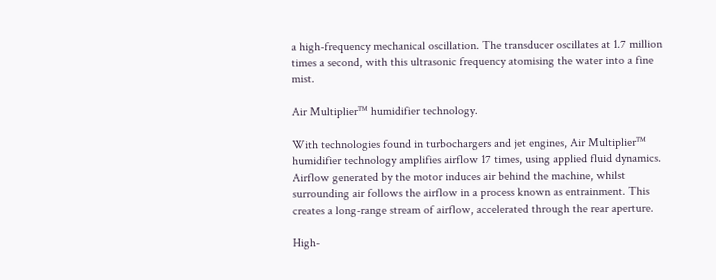a high-frequency mechanical oscillation. The transducer oscillates at 1.7 million times a second, with this ultrasonic frequency atomising the water into a fine mist.

Air Multiplier™ humidifier technology.

With technologies found in turbochargers and jet engines, Air Multiplier™ humidifier technology amplifies airflow 17 times, using applied fluid dynamics. Airflow generated by the motor induces air behind the machine, whilst surrounding air follows the airflow in a process known as entrainment. This creates a long-range stream of airflow, accelerated through the rear aperture.

High-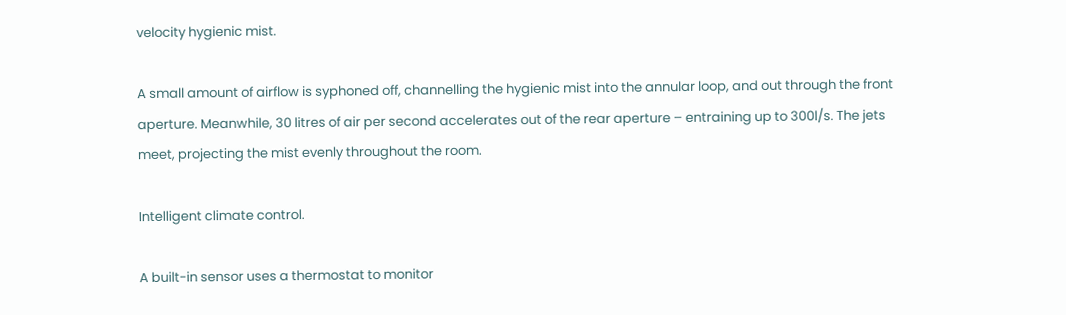velocity hygienic mist.

A small amount of airflow is syphoned off, channelling the hygienic mist into the annular loop, and out through the front aperture. Meanwhile, 30 litres of air per second accelerates out of the rear aperture – entraining up to 300l/s. The jets meet, projecting the mist evenly throughout the room.

Intelligent climate control.

A built-in sensor uses a thermostat to monitor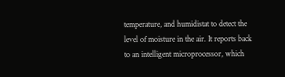temperature, and humidistat to detect the level of moisture in the air. It reports back to an intelligent microprocessor, which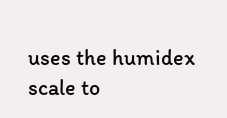uses the humidex scale to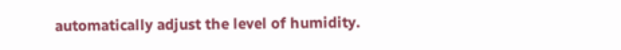automatically adjust the level of humidity.